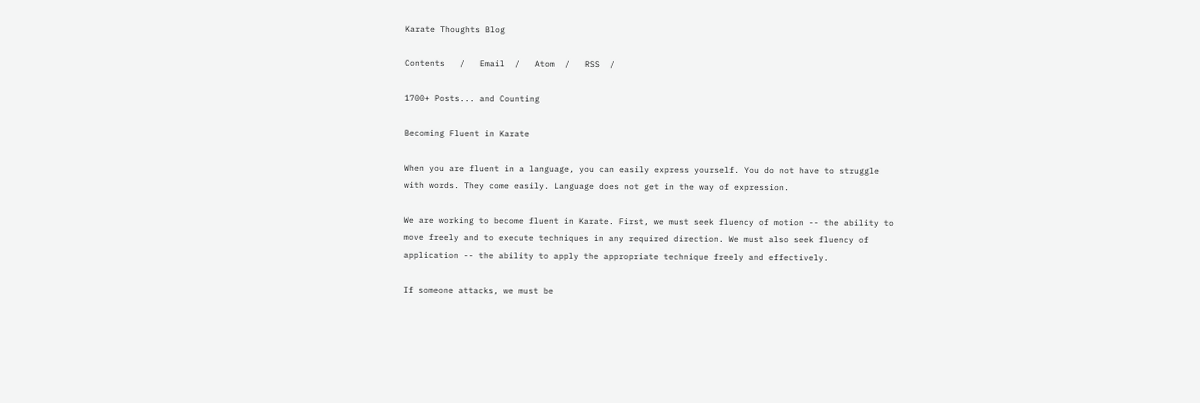Karate Thoughts Blog

Contents   /   Email  /   Atom  /   RSS  /

1700+ Posts... and Counting

Becoming Fluent in Karate

When you are fluent in a language, you can easily express yourself. You do not have to struggle with words. They come easily. Language does not get in the way of expression.

We are working to become fluent in Karate. First, we must seek fluency of motion -- the ability to move freely and to execute techniques in any required direction. We must also seek fluency of application -- the ability to apply the appropriate technique freely and effectively.

If someone attacks, we must be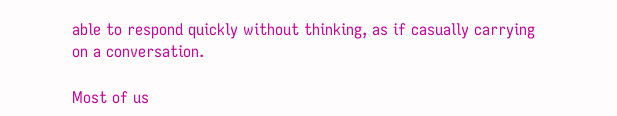able to respond quickly without thinking, as if casually carrying on a conversation.

Most of us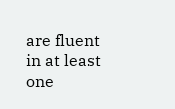are fluent in at least one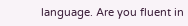language. Are you fluent in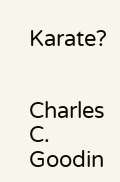Karate?


Charles C. Goodin